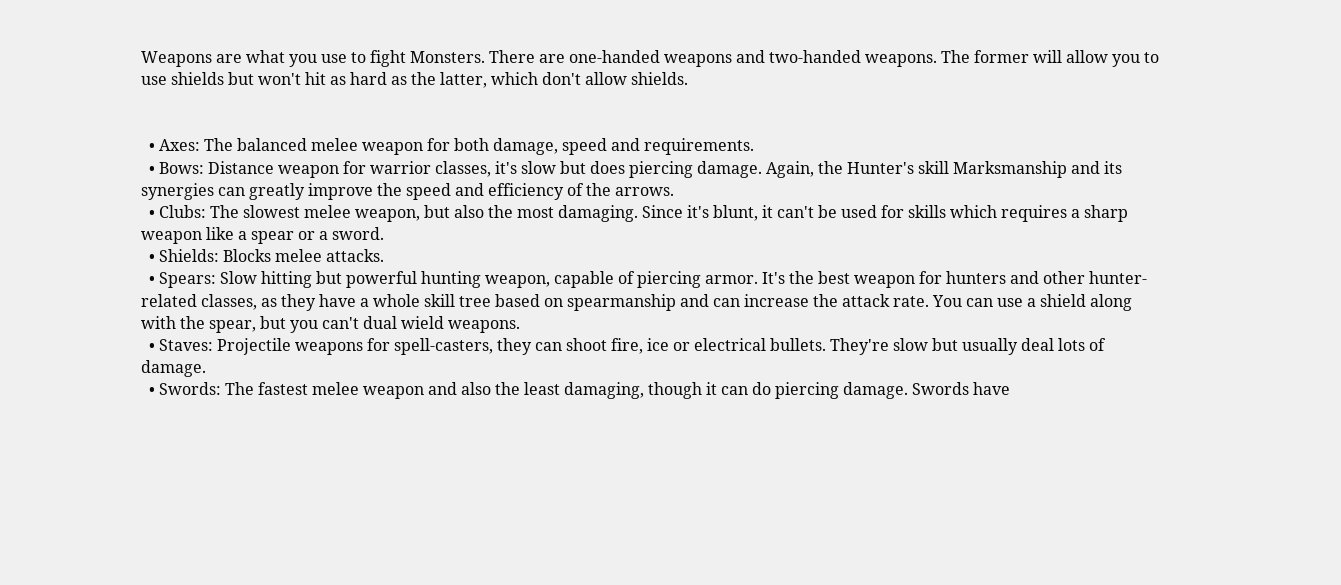Weapons are what you use to fight Monsters. There are one-handed weapons and two-handed weapons. The former will allow you to use shields but won't hit as hard as the latter, which don't allow shields.


  • Axes: The balanced melee weapon for both damage, speed and requirements.
  • Bows: Distance weapon for warrior classes, it's slow but does piercing damage. Again, the Hunter's skill Marksmanship and its synergies can greatly improve the speed and efficiency of the arrows.
  • Clubs: The slowest melee weapon, but also the most damaging. Since it's blunt, it can't be used for skills which requires a sharp weapon like a spear or a sword.
  • Shields: Blocks melee attacks.
  • Spears: Slow hitting but powerful hunting weapon, capable of piercing armor. It's the best weapon for hunters and other hunter-related classes, as they have a whole skill tree based on spearmanship and can increase the attack rate. You can use a shield along with the spear, but you can't dual wield weapons.
  • Staves: Projectile weapons for spell-casters, they can shoot fire, ice or electrical bullets. They're slow but usually deal lots of damage.
  • Swords: The fastest melee weapon and also the least damaging, though it can do piercing damage. Swords have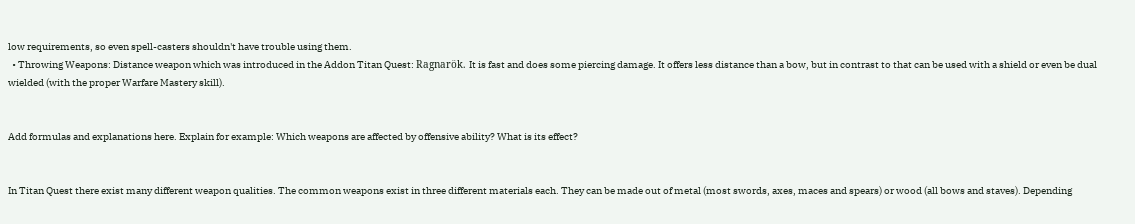low requirements, so even spell-casters shouldn't have trouble using them.
  • Throwing Weapons: Distance weapon which was introduced in the Addon Titan Quest: Ragnarök. It is fast and does some piercing damage. It offers less distance than a bow, but in contrast to that can be used with a shield or even be dual wielded (with the proper Warfare Mastery skill).


Add formulas and explanations here. Explain for example: Which weapons are affected by offensive ability? What is its effect?


In Titan Quest there exist many different weapon qualities. The common weapons exist in three different materials each. They can be made out of metal (most swords, axes, maces and spears) or wood (all bows and staves). Depending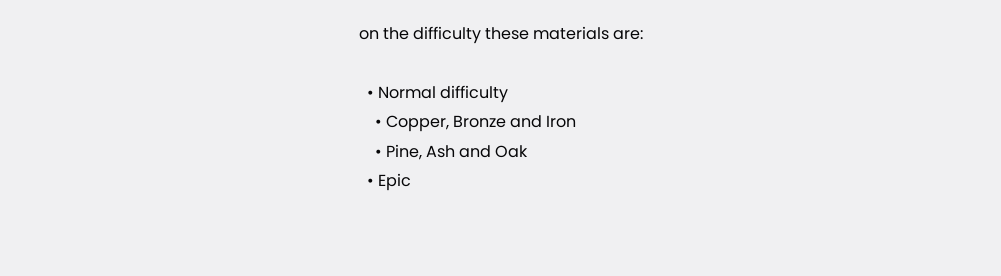on the difficulty these materials are:

  • Normal difficulty
    • Copper, Bronze and Iron
    • Pine, Ash and Oak
  • Epic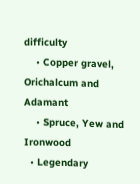difficulty
    • Copper gravel, Orichalcum and Adamant
    • Spruce, Yew and Ironwood
  • Legendary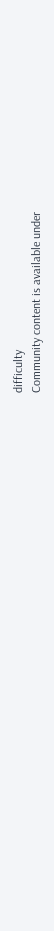difficulty
Community content is available under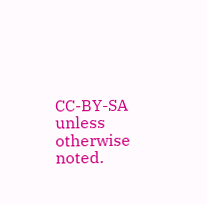CC-BY-SA unless otherwise noted.